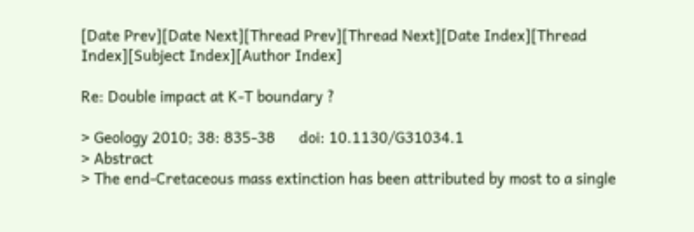[Date Prev][Date Next][Thread Prev][Thread Next][Date Index][Thread Index][Subject Index][Author Index]

Re: Double impact at K-T boundary ?

> Geology 2010; 38: 835-38      doi: 10.1130/G31034.1
> Abstract
> The end-Cretaceous mass extinction has been attributed by most to a single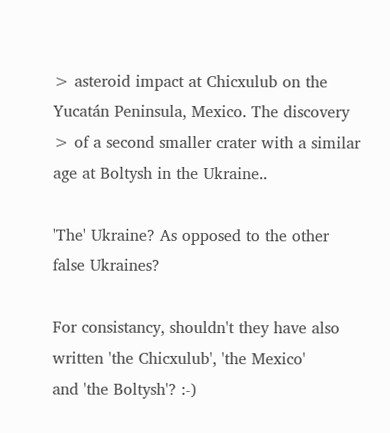> asteroid impact at Chicxulub on the Yucatán Peninsula, Mexico. The discovery
> of a second smaller crater with a similar age at Boltysh in the Ukraine..

'The' Ukraine? As opposed to the other false Ukraines?

For consistancy, shouldn't they have also written 'the Chicxulub', 'the Mexico'
and 'the Boltysh'? :-)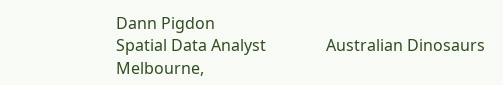Dann Pigdon
Spatial Data Analyst               Australian Dinosaurs
Melbourne,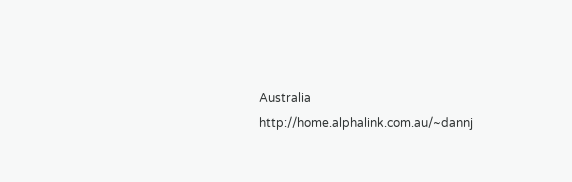Australia               http://home.alphalink.com.au/~dannj